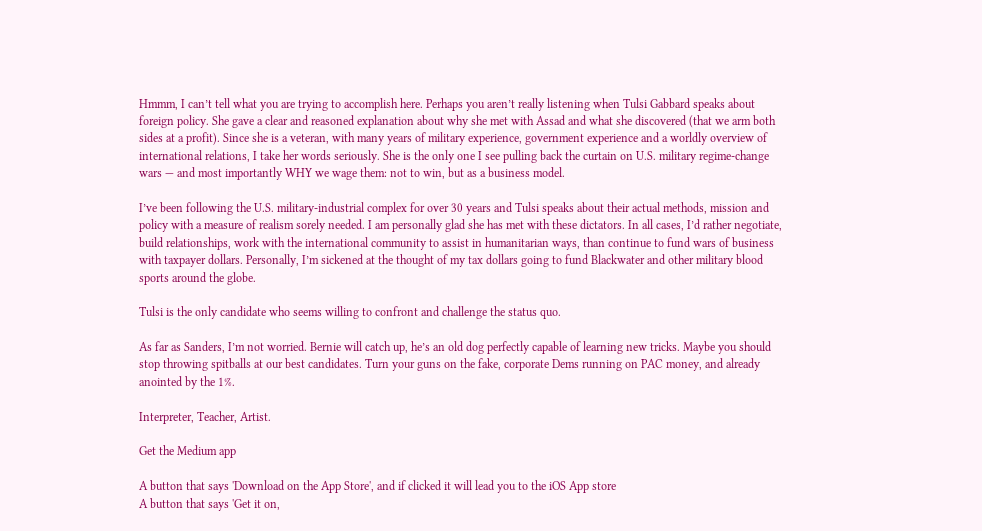Hmmm, I can’t tell what you are trying to accomplish here. Perhaps you aren’t really listening when Tulsi Gabbard speaks about foreign policy. She gave a clear and reasoned explanation about why she met with Assad and what she discovered (that we arm both sides at a profit). Since she is a veteran, with many years of military experience, government experience and a worldly overview of international relations, I take her words seriously. She is the only one I see pulling back the curtain on U.S. military regime-change wars — and most importantly WHY we wage them: not to win, but as a business model.

I’ve been following the U.S. military-industrial complex for over 30 years and Tulsi speaks about their actual methods, mission and policy with a measure of realism sorely needed. I am personally glad she has met with these dictators. In all cases, I’d rather negotiate, build relationships, work with the international community to assist in humanitarian ways, than continue to fund wars of business with taxpayer dollars. Personally, I’m sickened at the thought of my tax dollars going to fund Blackwater and other military blood sports around the globe.

Tulsi is the only candidate who seems willing to confront and challenge the status quo.

As far as Sanders, I’m not worried. Bernie will catch up, he’s an old dog perfectly capable of learning new tricks. Maybe you should stop throwing spitballs at our best candidates. Turn your guns on the fake, corporate Dems running on PAC money, and already anointed by the 1%.

Interpreter, Teacher, Artist.

Get the Medium app

A button that says 'Download on the App Store', and if clicked it will lead you to the iOS App store
A button that says 'Get it on,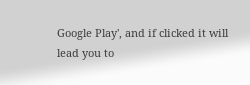Google Play', and if clicked it will lead you to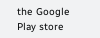the Google Play store